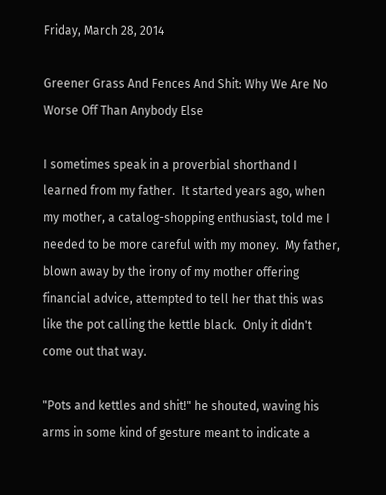Friday, March 28, 2014

Greener Grass And Fences And Shit: Why We Are No Worse Off Than Anybody Else

I sometimes speak in a proverbial shorthand I learned from my father.  It started years ago, when my mother, a catalog-shopping enthusiast, told me I needed to be more careful with my money.  My father, blown away by the irony of my mother offering financial advice, attempted to tell her that this was like the pot calling the kettle black.  Only it didn't come out that way.

"Pots and kettles and shit!" he shouted, waving his arms in some kind of gesture meant to indicate a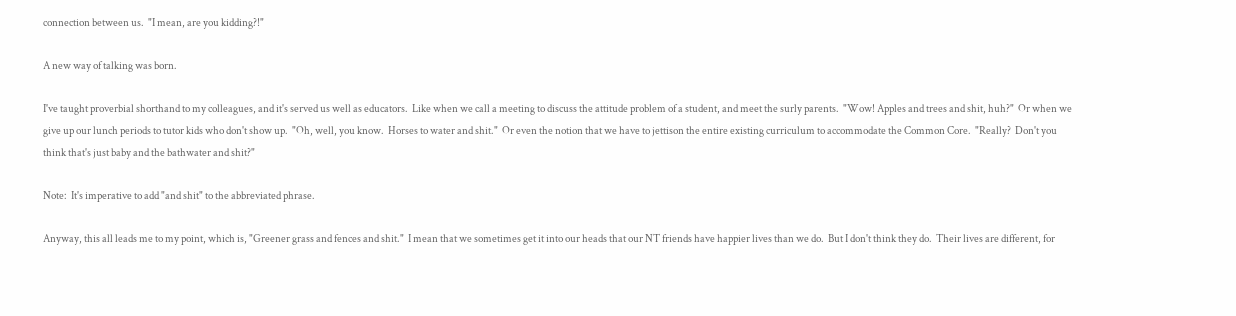connection between us.  "I mean, are you kidding?!"

A new way of talking was born.

I've taught proverbial shorthand to my colleagues, and it's served us well as educators.  Like when we call a meeting to discuss the attitude problem of a student, and meet the surly parents.  "Wow! Apples and trees and shit, huh?"  Or when we give up our lunch periods to tutor kids who don't show up.  "Oh, well, you know.  Horses to water and shit."  Or even the notion that we have to jettison the entire existing curriculum to accommodate the Common Core.  "Really?  Don't you think that's just baby and the bathwater and shit?"

Note:  It's imperative to add "and shit" to the abbreviated phrase.

Anyway, this all leads me to my point, which is, "Greener grass and fences and shit."  I mean that we sometimes get it into our heads that our NT friends have happier lives than we do.  But I don't think they do.  Their lives are different, for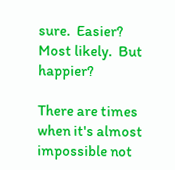sure.  Easier?  Most likely.  But happier?

There are times when it's almost impossible not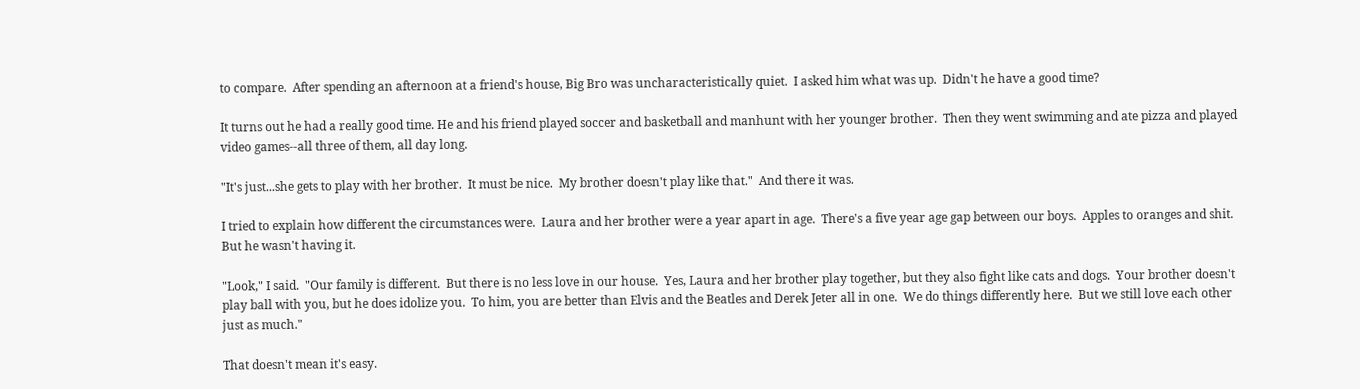to compare.  After spending an afternoon at a friend's house, Big Bro was uncharacteristically quiet.  I asked him what was up.  Didn't he have a good time?

It turns out he had a really good time. He and his friend played soccer and basketball and manhunt with her younger brother.  Then they went swimming and ate pizza and played video games--all three of them, all day long.

"It's just...she gets to play with her brother.  It must be nice.  My brother doesn't play like that."  And there it was.

I tried to explain how different the circumstances were.  Laura and her brother were a year apart in age.  There's a five year age gap between our boys.  Apples to oranges and shit.  But he wasn't having it.

"Look," I said.  "Our family is different.  But there is no less love in our house.  Yes, Laura and her brother play together, but they also fight like cats and dogs.  Your brother doesn't play ball with you, but he does idolize you.  To him, you are better than Elvis and the Beatles and Derek Jeter all in one.  We do things differently here.  But we still love each other just as much."

That doesn't mean it's easy.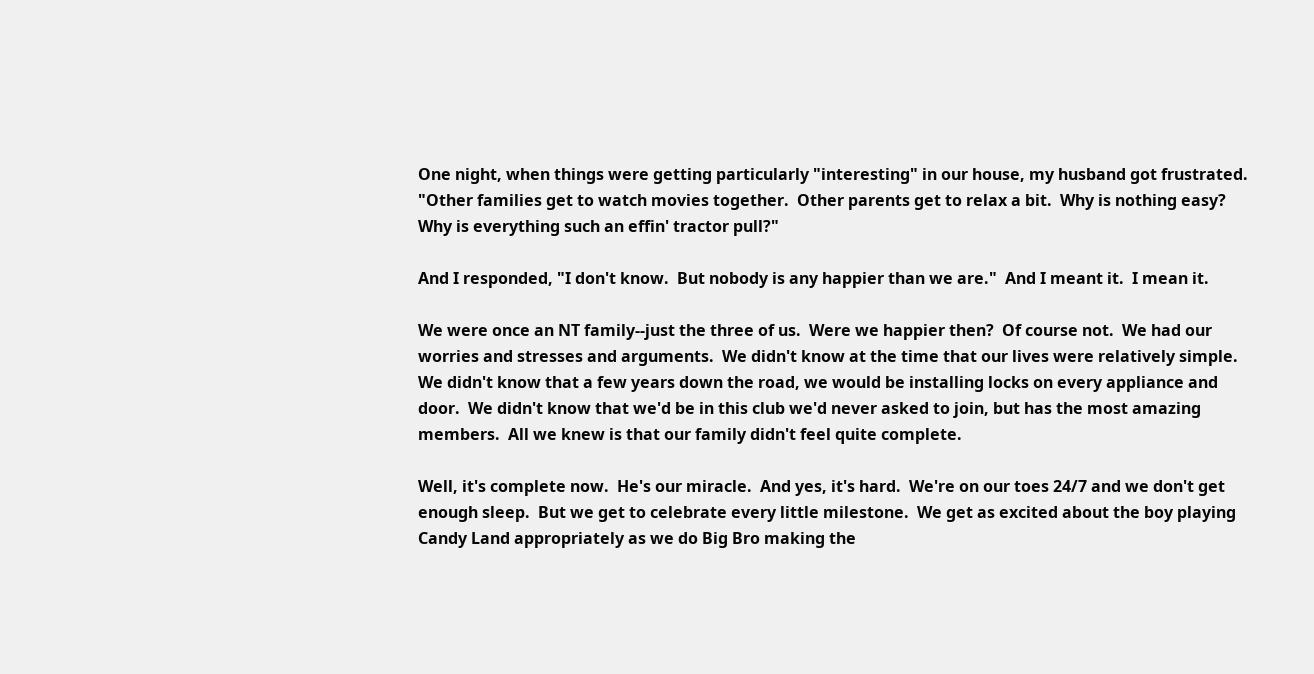One night, when things were getting particularly "interesting" in our house, my husband got frustrated.  "Other families get to watch movies together.  Other parents get to relax a bit.  Why is nothing easy?  Why is everything such an effin' tractor pull?"

And I responded, "I don't know.  But nobody is any happier than we are."  And I meant it.  I mean it.

We were once an NT family--just the three of us.  Were we happier then?  Of course not.  We had our worries and stresses and arguments.  We didn't know at the time that our lives were relatively simple.  We didn't know that a few years down the road, we would be installing locks on every appliance and door.  We didn't know that we'd be in this club we'd never asked to join, but has the most amazing members.  All we knew is that our family didn't feel quite complete.

Well, it's complete now.  He's our miracle.  And yes, it's hard.  We're on our toes 24/7 and we don't get enough sleep.  But we get to celebrate every little milestone.  We get as excited about the boy playing Candy Land appropriately as we do Big Bro making the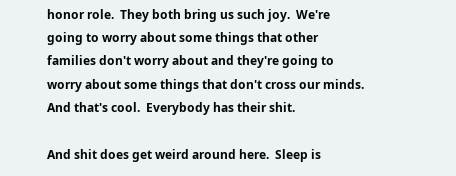honor role.  They both bring us such joy.  We're going to worry about some things that other families don't worry about and they're going to worry about some things that don't cross our minds.  And that's cool.  Everybody has their shit.

And shit does get weird around here.  Sleep is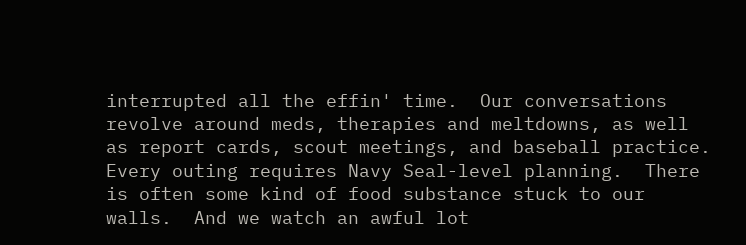interrupted all the effin' time.  Our conversations revolve around meds, therapies and meltdowns, as well as report cards, scout meetings, and baseball practice.  Every outing requires Navy Seal-level planning.  There is often some kind of food substance stuck to our walls.  And we watch an awful lot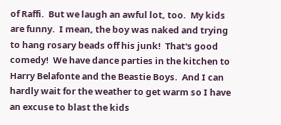of Raffi.  But we laugh an awful lot, too.  My kids are funny.  I mean, the boy was naked and trying to hang rosary beads off his junk!  That's good comedy!  We have dance parties in the kitchen to Harry Belafonte and the Beastie Boys.  And I can hardly wait for the weather to get warm so I have an excuse to blast the kids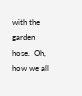with the garden hose.  Oh, how we all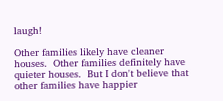laugh!

Other families likely have cleaner houses.  Other families definitely have quieter houses.  But I don't believe that other families have happier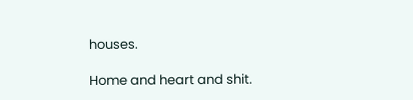houses.

Home and heart and shit.